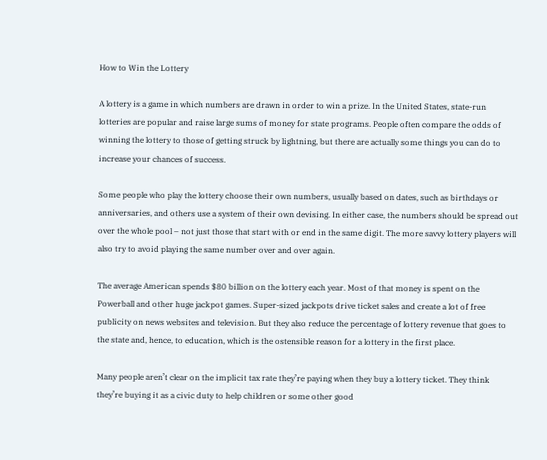How to Win the Lottery

A lottery is a game in which numbers are drawn in order to win a prize. In the United States, state-run lotteries are popular and raise large sums of money for state programs. People often compare the odds of winning the lottery to those of getting struck by lightning, but there are actually some things you can do to increase your chances of success.

Some people who play the lottery choose their own numbers, usually based on dates, such as birthdays or anniversaries, and others use a system of their own devising. In either case, the numbers should be spread out over the whole pool – not just those that start with or end in the same digit. The more savvy lottery players will also try to avoid playing the same number over and over again.

The average American spends $80 billion on the lottery each year. Most of that money is spent on the Powerball and other huge jackpot games. Super-sized jackpots drive ticket sales and create a lot of free publicity on news websites and television. But they also reduce the percentage of lottery revenue that goes to the state and, hence, to education, which is the ostensible reason for a lottery in the first place.

Many people aren’t clear on the implicit tax rate they’re paying when they buy a lottery ticket. They think they’re buying it as a civic duty to help children or some other good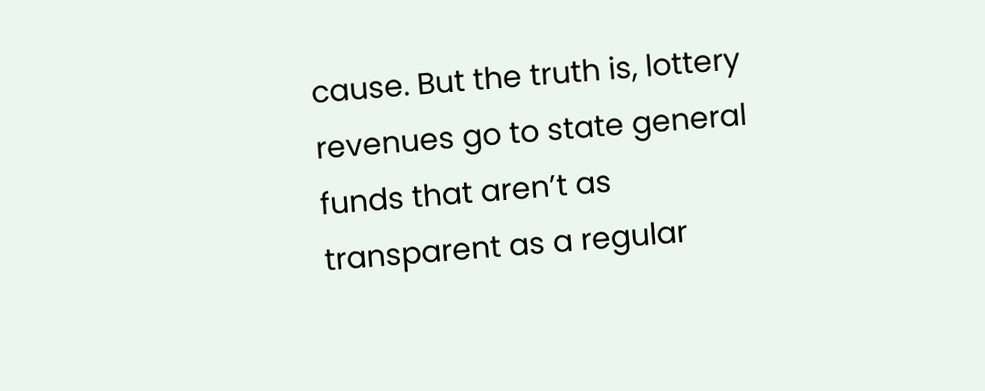cause. But the truth is, lottery revenues go to state general funds that aren’t as transparent as a regular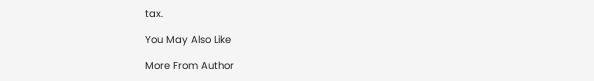tax.

You May Also Like

More From Author